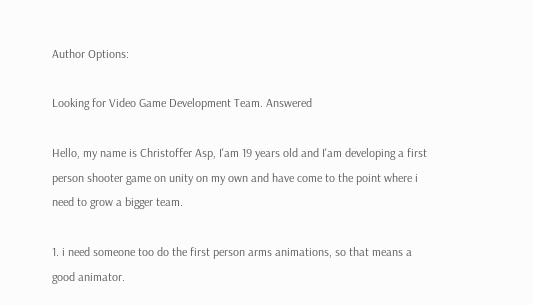Author Options:

Looking for Video Game Development Team. Answered

Hello, my name is Christoffer Asp, I'am 19 years old and I'am developing a first person shooter game on unity on my own and have come to the point where i need to grow a bigger team.

1. i need someone too do the first person arms animations, so that means a good animator.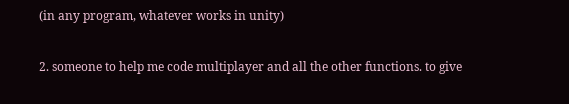(in any program, whatever works in unity)

2. someone to help me code multiplayer and all the other functions. to give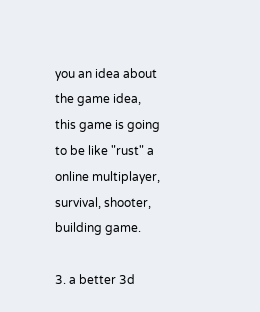you an idea about the game idea, this game is going to be like "rust" a online multiplayer, survival, shooter, building game.

3. a better 3d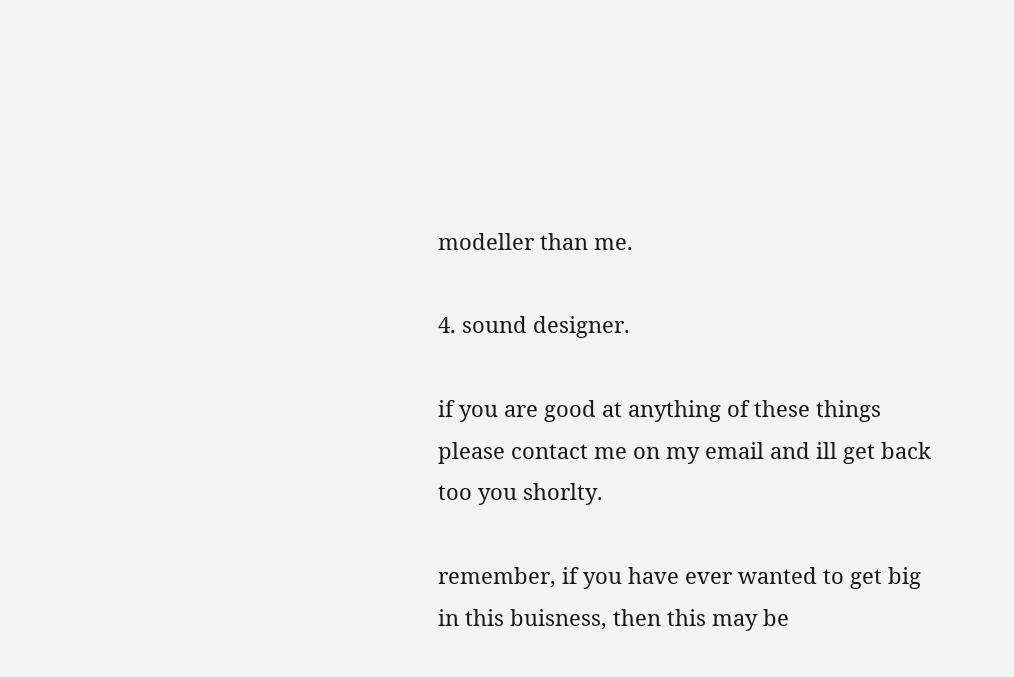modeller than me.

4. sound designer.

if you are good at anything of these things please contact me on my email and ill get back too you shorlty.

remember, if you have ever wanted to get big in this buisness, then this may be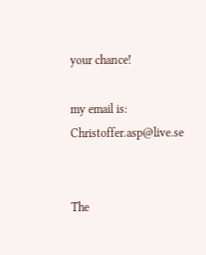your chance!

my email is: Christoffer.asp@live.se


The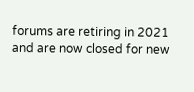forums are retiring in 2021 and are now closed for new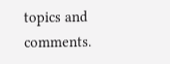topics and comments.